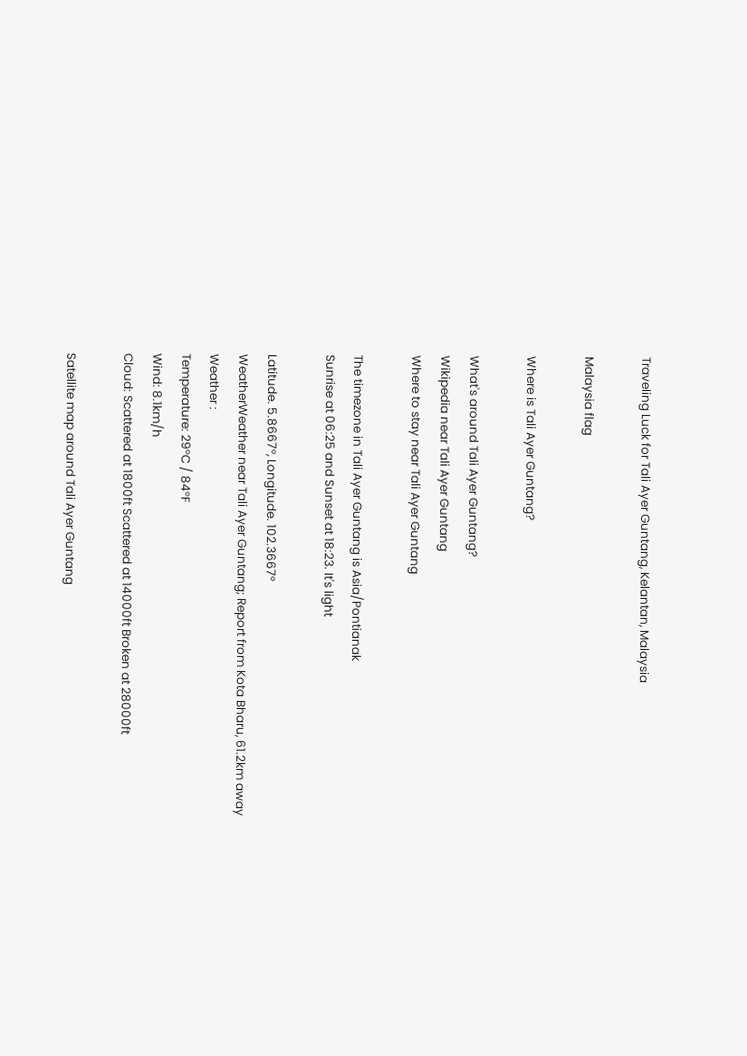Traveling Luck for Tali Ayer Guntang, Kelantan, Malaysia

Malaysia flag

Where is Tali Ayer Guntang?

What's around Tali Ayer Guntang?
Wikipedia near Tali Ayer Guntang
Where to stay near Tali Ayer Guntang

The timezone in Tali Ayer Guntang is Asia/Pontianak
Sunrise at 06:25 and Sunset at 18:23. It's light

Latitude. 5.8667°, Longitude. 102.3667°
WeatherWeather near Tali Ayer Guntang; Report from Kota Bharu, 61.2km away
Weather :
Temperature: 29°C / 84°F
Wind: 8.1km/h
Cloud: Scattered at 1800ft Scattered at 14000ft Broken at 28000ft

Satellite map around Tali Ayer Guntang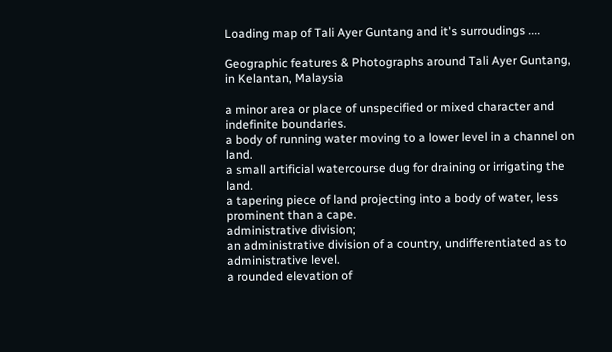Loading map of Tali Ayer Guntang and it's surroudings ....

Geographic features & Photographs around Tali Ayer Guntang, in Kelantan, Malaysia

a minor area or place of unspecified or mixed character and indefinite boundaries.
a body of running water moving to a lower level in a channel on land.
a small artificial watercourse dug for draining or irrigating the land.
a tapering piece of land projecting into a body of water, less prominent than a cape.
administrative division;
an administrative division of a country, undifferentiated as to administrative level.
a rounded elevation of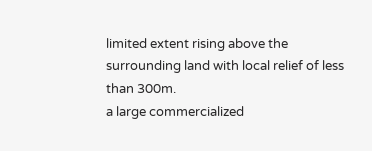limited extent rising above the surrounding land with local relief of less than 300m.
a large commercialized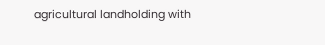agricultural landholding with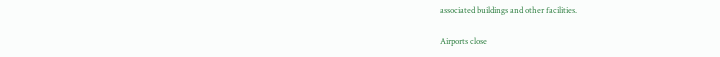associated buildings and other facilities.

Airports close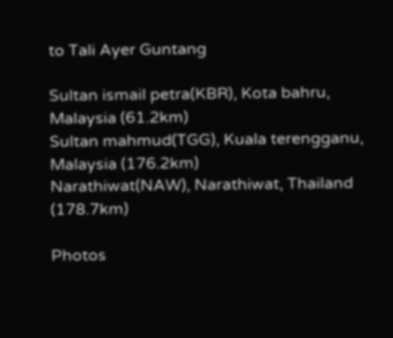to Tali Ayer Guntang

Sultan ismail petra(KBR), Kota bahru, Malaysia (61.2km)
Sultan mahmud(TGG), Kuala terengganu, Malaysia (176.2km)
Narathiwat(NAW), Narathiwat, Thailand (178.7km)

Photos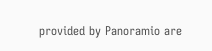provided by Panoramio are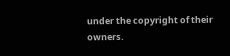under the copyright of their owners.